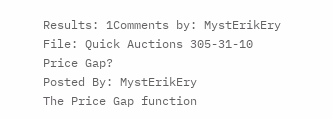Results: 1Comments by: MystErikEry
File: Quick Auctions 305-31-10
Price Gap?
Posted By: MystErikEry
The Price Gap function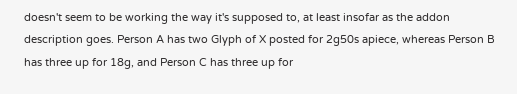doesn't seem to be working the way it's supposed to, at least insofar as the addon description goes. Person A has two Glyph of X posted for 2g50s apiece, whereas Person B has three up for 18g, and Person C has three up for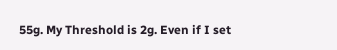55g. My Threshold is 2g. Even if I set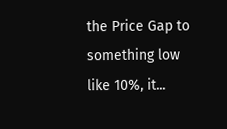the Price Gap to something low like 10%, it...